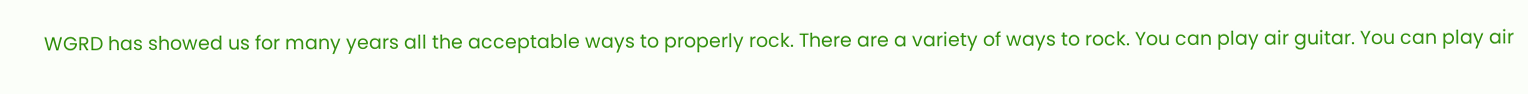WGRD has showed us for many years all the acceptable ways to properly rock. There are a variety of ways to rock. You can play air guitar. You can play air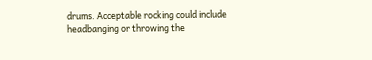drums. Acceptable rocking could include headbanging or throwing the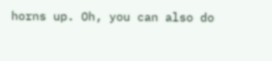horns up. Oh, you can also do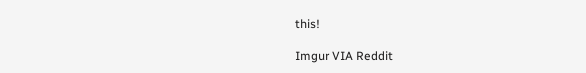this!

Imgur VIA Reddit